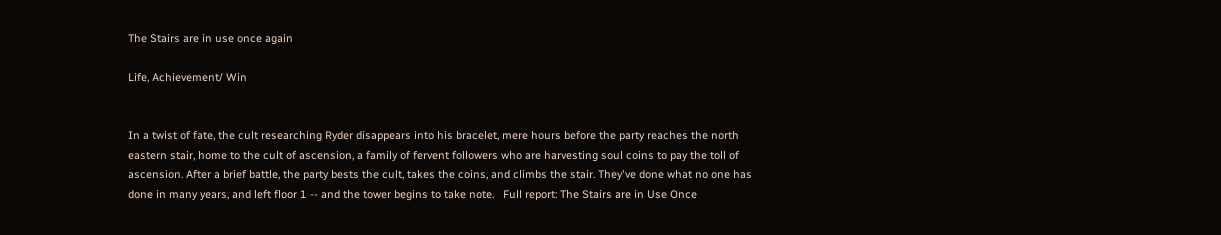The Stairs are in use once again

Life, Achievement/ Win


In a twist of fate, the cult researching Ryder disappears into his bracelet, mere hours before the party reaches the north eastern stair, home to the cult of ascension, a family of fervent followers who are harvesting soul coins to pay the toll of ascension. After a brief battle, the party bests the cult, takes the coins, and climbs the stair. They've done what no one has done in many years, and left floor 1 -- and the tower begins to take note.   Full report: The Stairs are in Use Once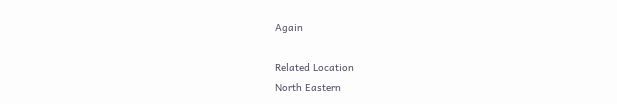Again

Related Location
North Eastern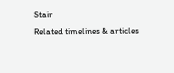Stair
Related timelines & articles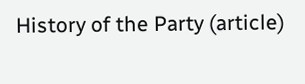History of the Party (article)